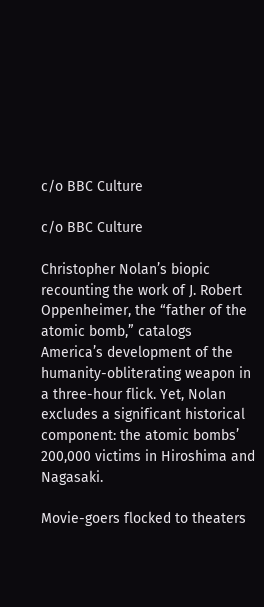c/o BBC Culture

c/o BBC Culture

Christopher Nolan’s biopic recounting the work of J. Robert Oppenheimer, the “father of the atomic bomb,” catalogs America’s development of the humanity-obliterating weapon in a three-hour flick. Yet, Nolan excludes a significant historical component: the atomic bombs’ 200,000 victims in Hiroshima and Nagasaki.

Movie-goers flocked to theaters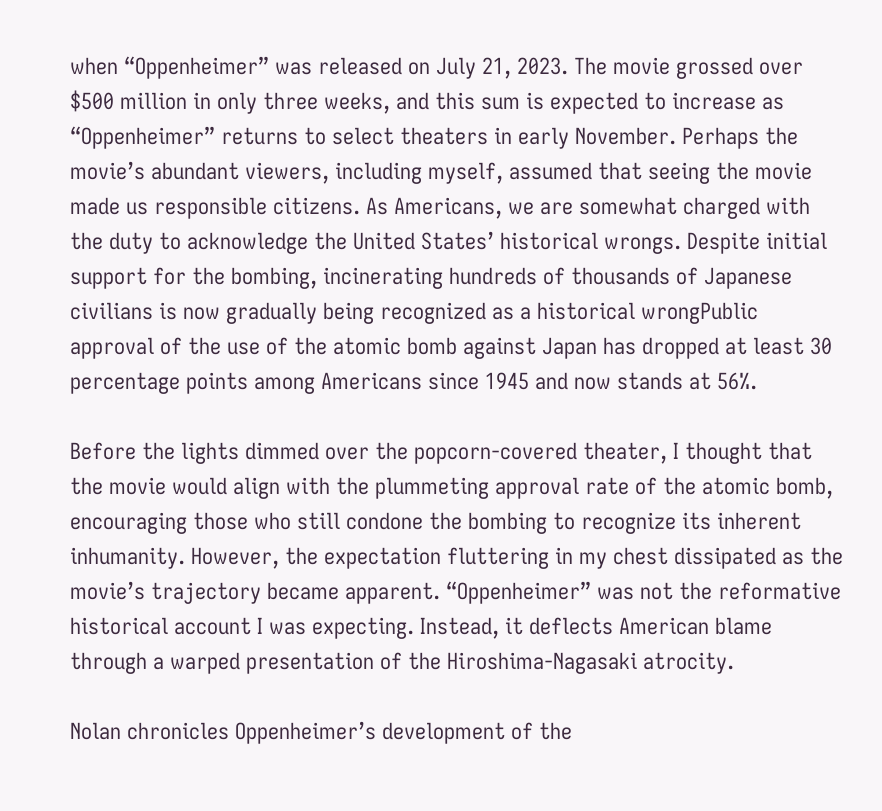when “Oppenheimer” was released on July 21, 2023. The movie grossed over $500 million in only three weeks, and this sum is expected to increase as “Oppenheimer” returns to select theaters in early November. Perhaps the movie’s abundant viewers, including myself, assumed that seeing the movie made us responsible citizens. As Americans, we are somewhat charged with the duty to acknowledge the United States’ historical wrongs. Despite initial support for the bombing, incinerating hundreds of thousands of Japanese civilians is now gradually being recognized as a historical wrongPublic approval of the use of the atomic bomb against Japan has dropped at least 30 percentage points among Americans since 1945 and now stands at 56%.

Before the lights dimmed over the popcorn-covered theater, I thought that the movie would align with the plummeting approval rate of the atomic bomb, encouraging those who still condone the bombing to recognize its inherent inhumanity. However, the expectation fluttering in my chest dissipated as the movie’s trajectory became apparent. “Oppenheimer” was not the reformative historical account I was expecting. Instead, it deflects American blame through a warped presentation of the Hiroshima-Nagasaki atrocity.

Nolan chronicles Oppenheimer’s development of the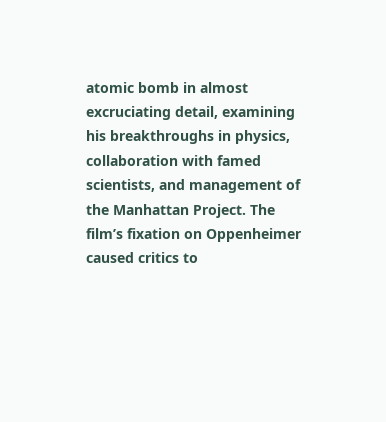atomic bomb in almost excruciating detail, examining his breakthroughs in physics, collaboration with famed scientists, and management of the Manhattan Project. The film’s fixation on Oppenheimer caused critics to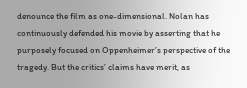denounce the film as one-dimensional. Nolan has continuously defended his movie by asserting that he purposely focused on Oppenheimer’s perspective of the tragedy. But the critics’ claims have merit, as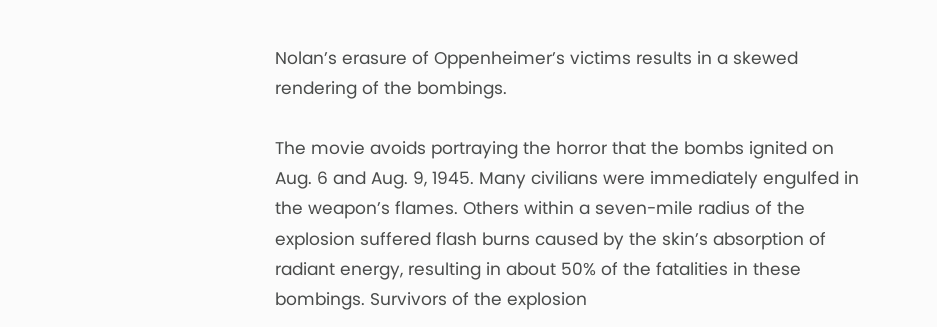Nolan’s erasure of Oppenheimer’s victims results in a skewed rendering of the bombings.

The movie avoids portraying the horror that the bombs ignited on Aug. 6 and Aug. 9, 1945. Many civilians were immediately engulfed in the weapon’s flames. Others within a seven-mile radius of the explosion suffered flash burns caused by the skin’s absorption of radiant energy, resulting in about 50% of the fatalities in these bombings. Survivors of the explosion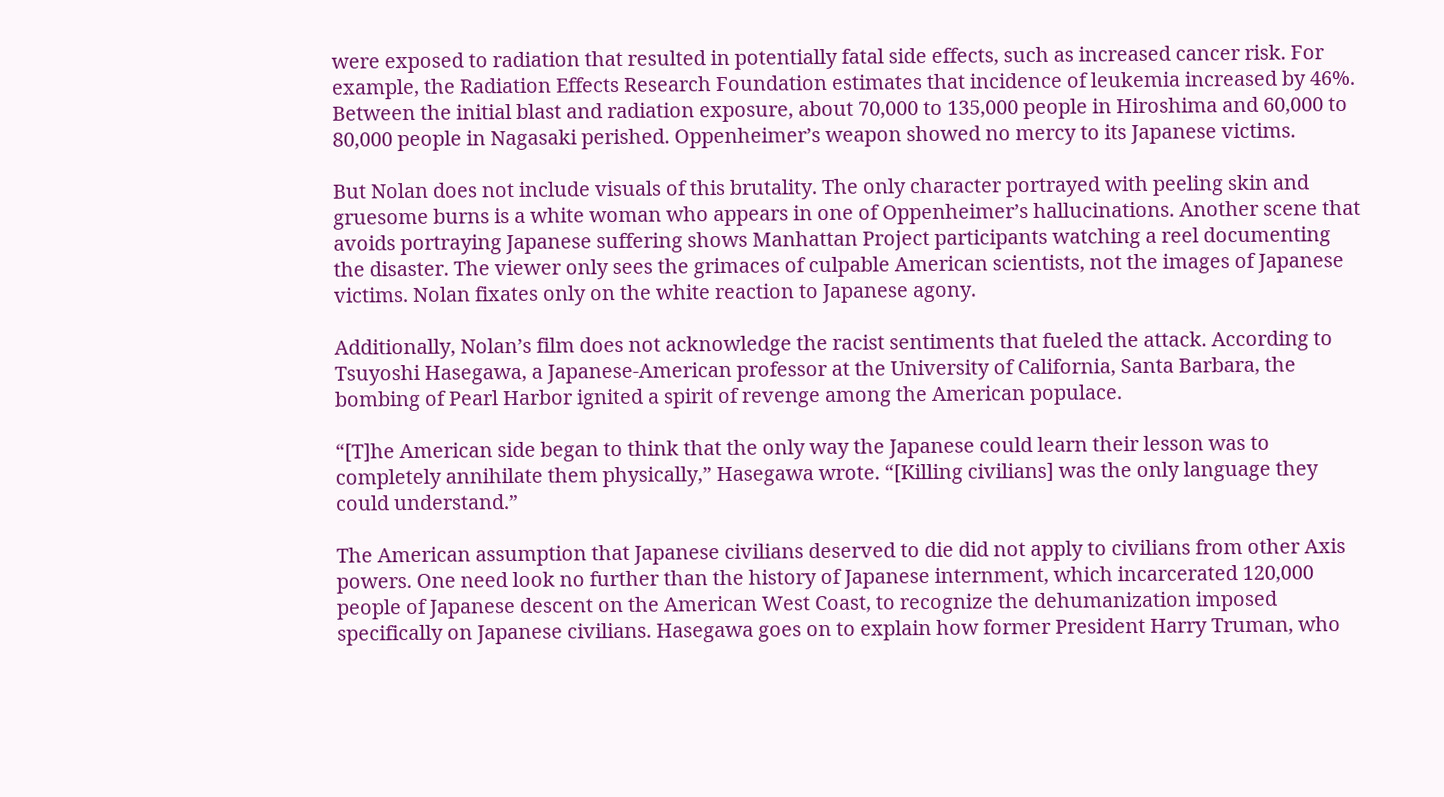were exposed to radiation that resulted in potentially fatal side effects, such as increased cancer risk. For example, the Radiation Effects Research Foundation estimates that incidence of leukemia increased by 46%. Between the initial blast and radiation exposure, about 70,000 to 135,000 people in Hiroshima and 60,000 to 80,000 people in Nagasaki perished. Oppenheimer’s weapon showed no mercy to its Japanese victims.

But Nolan does not include visuals of this brutality. The only character portrayed with peeling skin and gruesome burns is a white woman who appears in one of Oppenheimer’s hallucinations. Another scene that avoids portraying Japanese suffering shows Manhattan Project participants watching a reel documenting the disaster. The viewer only sees the grimaces of culpable American scientists, not the images of Japanese victims. Nolan fixates only on the white reaction to Japanese agony.

Additionally, Nolan’s film does not acknowledge the racist sentiments that fueled the attack. According to Tsuyoshi Hasegawa, a Japanese-American professor at the University of California, Santa Barbara, the bombing of Pearl Harbor ignited a spirit of revenge among the American populace.

“[T]he American side began to think that the only way the Japanese could learn their lesson was to completely annihilate them physically,” Hasegawa wrote. “[Killing civilians] was the only language they could understand.”

The American assumption that Japanese civilians deserved to die did not apply to civilians from other Axis powers. One need look no further than the history of Japanese internment, which incarcerated 120,000 people of Japanese descent on the American West Coast, to recognize the dehumanization imposed specifically on Japanese civilians. Hasegawa goes on to explain how former President Harry Truman, who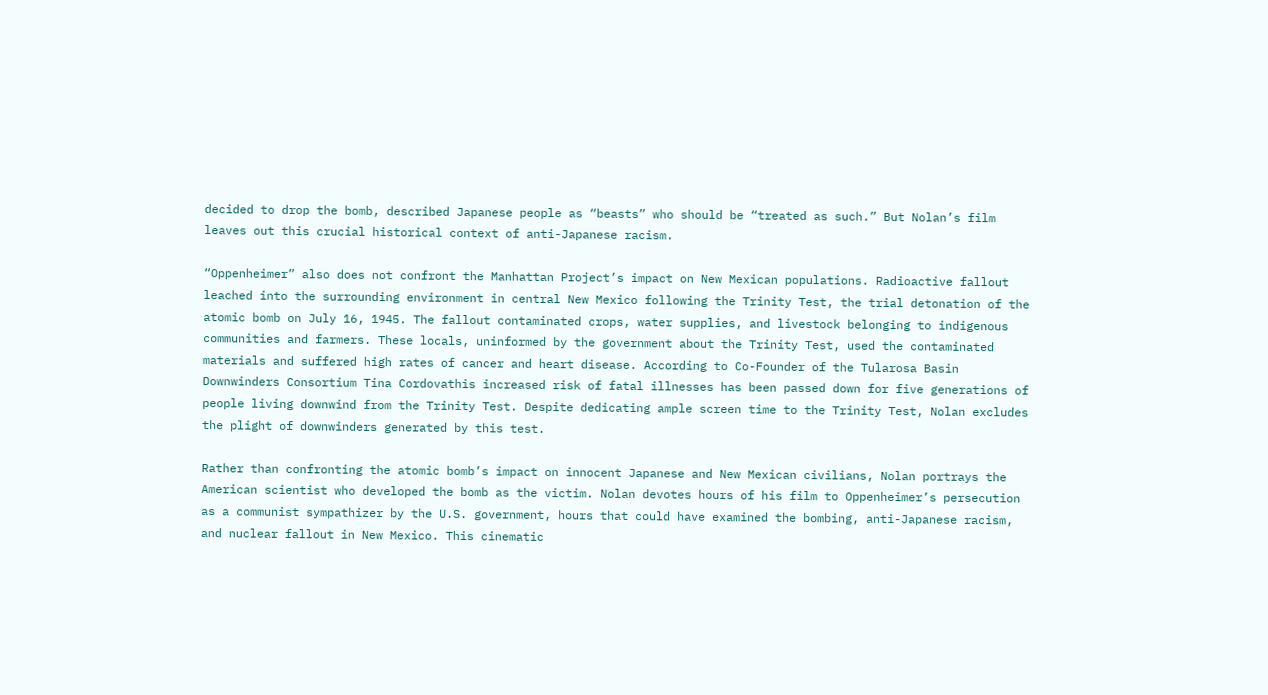decided to drop the bomb, described Japanese people as “beasts” who should be “treated as such.” But Nolan’s film leaves out this crucial historical context of anti-Japanese racism.

“Oppenheimer” also does not confront the Manhattan Project’s impact on New Mexican populations. Radioactive fallout leached into the surrounding environment in central New Mexico following the Trinity Test, the trial detonation of the atomic bomb on July 16, 1945. The fallout contaminated crops, water supplies, and livestock belonging to indigenous communities and farmers. These locals, uninformed by the government about the Trinity Test, used the contaminated materials and suffered high rates of cancer and heart disease. According to Co-Founder of the Tularosa Basin Downwinders Consortium Tina Cordovathis increased risk of fatal illnesses has been passed down for five generations of people living downwind from the Trinity Test. Despite dedicating ample screen time to the Trinity Test, Nolan excludes the plight of downwinders generated by this test.

Rather than confronting the atomic bomb’s impact on innocent Japanese and New Mexican civilians, Nolan portrays the American scientist who developed the bomb as the victim. Nolan devotes hours of his film to Oppenheimer’s persecution as a communist sympathizer by the U.S. government, hours that could have examined the bombing, anti-Japanese racism, and nuclear fallout in New Mexico. This cinematic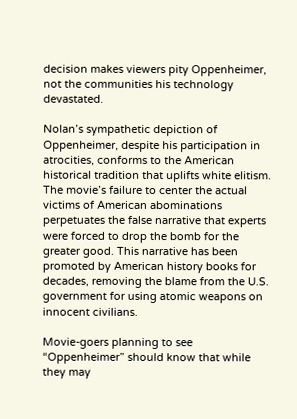decision makes viewers pity Oppenheimer, not the communities his technology devastated.

Nolan’s sympathetic depiction of Oppenheimer, despite his participation in atrocities, conforms to the American historical tradition that uplifts white elitism. The movie’s failure to center the actual victims of American abominations perpetuates the false narrative that experts were forced to drop the bomb for the greater good. This narrative has been promoted by American history books for decades, removing the blame from the U.S. government for using atomic weapons on innocent civilians.

Movie-goers planning to see “Oppenheimer” should know that while they may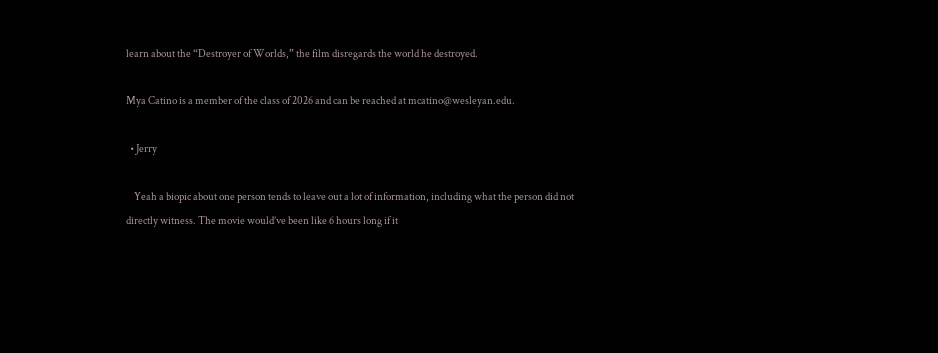learn about the “Destroyer of Worlds,” the film disregards the world he destroyed.

Mya Catino is a member of the class of 2026 and can be reached at mcatino@wesleyan.edu.

  • Jerry

    Yeah a biopic about one person tends to leave out a lot of information, including what the person did not directly witness. The movie would’ve been like 6 hours long if it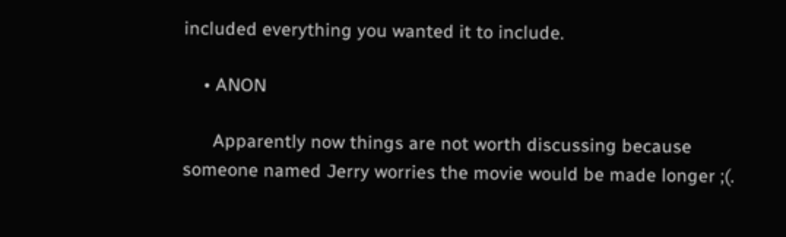included everything you wanted it to include.

    • ANON

      Apparently now things are not worth discussing because someone named Jerry worries the movie would be made longer ;(.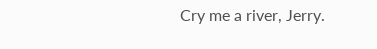Cry me a river, Jerry.